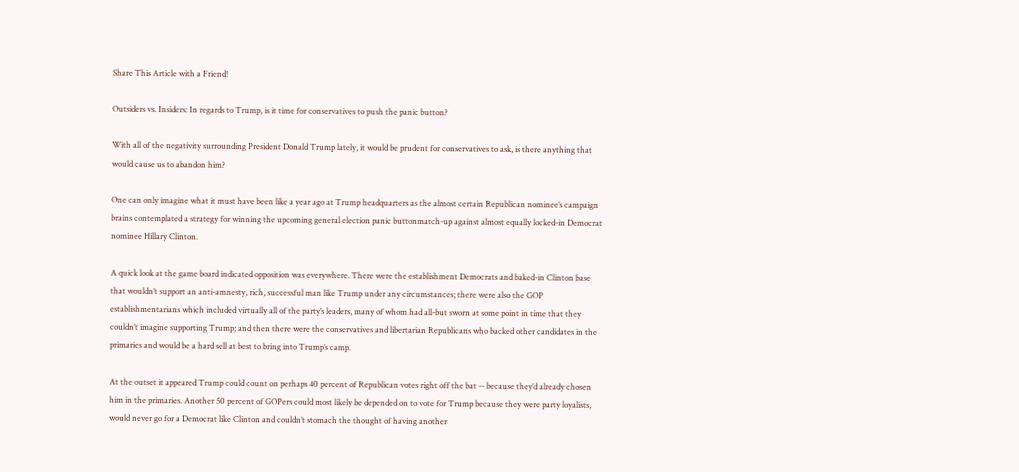Share This Article with a Friend!

Outsiders vs. Insiders: In regards to Trump, is it time for conservatives to push the panic button?

With all of the negativity surrounding President Donald Trump lately, it would be prudent for conservatives to ask, is there anything that would cause us to abandon him?

One can only imagine what it must have been like a year ago at Trump headquarters as the almost certain Republican nominee’s campaign brains contemplated a strategy for winning the upcoming general election panic buttonmatch-up against almost equally locked-in Democrat nominee Hillary Clinton.

A quick look at the game board indicated opposition was everywhere. There were the establishment Democrats and baked-in Clinton base that wouldn’t support an anti-amnesty, rich, successful man like Trump under any circumstances; there were also the GOP establishmentarians which included virtually all of the party’s leaders, many of whom had all-but sworn at some point in time that they couldn’t imagine supporting Trump; and then there were the conservatives and libertarian Republicans who backed other candidates in the primaries and would be a hard sell at best to bring into Trump’s camp.

At the outset it appeared Trump could count on perhaps 40 percent of Republican votes right off the bat -- because they’d already chosen him in the primaries. Another 50 percent of GOPers could most likely be depended on to vote for Trump because they were party loyalists, would never go for a Democrat like Clinton and couldn’t stomach the thought of having another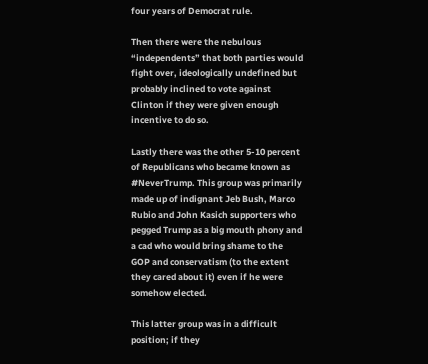four years of Democrat rule.

Then there were the nebulous “independents” that both parties would fight over, ideologically undefined but probably inclined to vote against Clinton if they were given enough incentive to do so.

Lastly there was the other 5-10 percent of Republicans who became known as #NeverTrump. This group was primarily made up of indignant Jeb Bush, Marco Rubio and John Kasich supporters who pegged Trump as a big mouth phony and a cad who would bring shame to the GOP and conservatism (to the extent they cared about it) even if he were somehow elected.

This latter group was in a difficult position; if they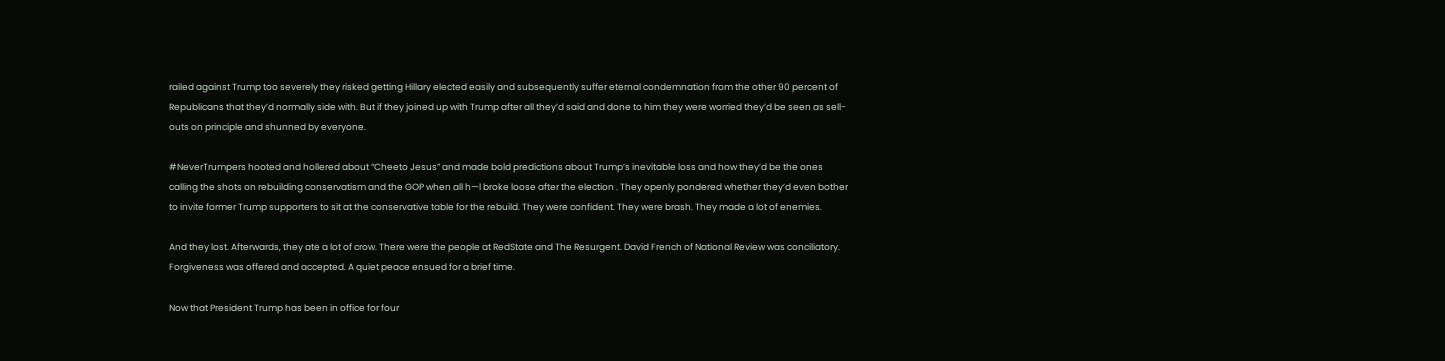railed against Trump too severely they risked getting Hillary elected easily and subsequently suffer eternal condemnation from the other 90 percent of Republicans that they’d normally side with. But if they joined up with Trump after all they’d said and done to him they were worried they’d be seen as sell-outs on principle and shunned by everyone.

#NeverTrumpers hooted and hollered about “Cheeto Jesus” and made bold predictions about Trump’s inevitable loss and how they’d be the ones calling the shots on rebuilding conservatism and the GOP when all h—l broke loose after the election . They openly pondered whether they’d even bother to invite former Trump supporters to sit at the conservative table for the rebuild. They were confident. They were brash. They made a lot of enemies.

And they lost. Afterwards, they ate a lot of crow. There were the people at RedState and The Resurgent. David French of National Review was conciliatory. Forgiveness was offered and accepted. A quiet peace ensued for a brief time.

Now that President Trump has been in office for four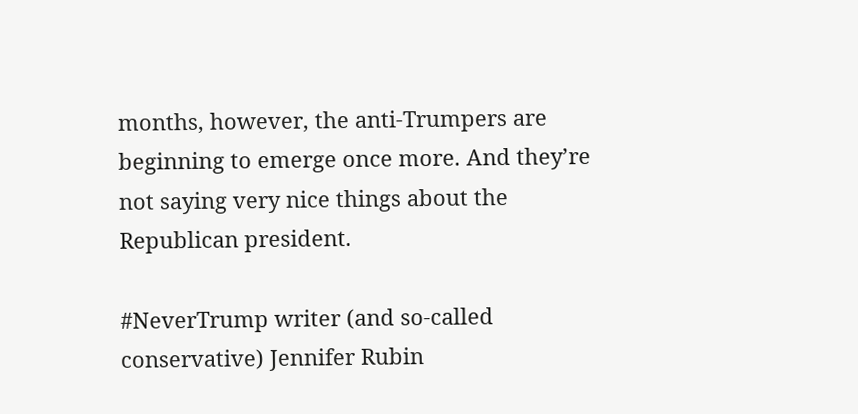months, however, the anti-Trumpers are beginning to emerge once more. And they’re not saying very nice things about the Republican president.

#NeverTrump writer (and so-called conservative) Jennifer Rubin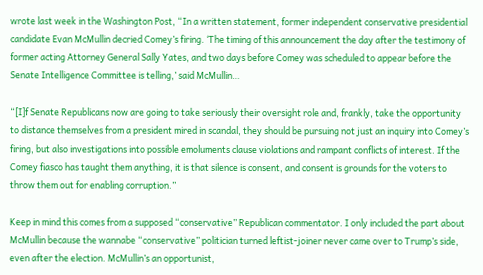wrote last week in the Washington Post, “In a written statement, former independent conservative presidential candidate Evan McMullin decried Comey’s firing. ‘The timing of this announcement the day after the testimony of former acting Attorney General Sally Yates, and two days before Comey was scheduled to appear before the Senate Intelligence Committee is telling,’ said McMullin…

“[I]f Senate Republicans now are going to take seriously their oversight role and, frankly, take the opportunity to distance themselves from a president mired in scandal, they should be pursuing not just an inquiry into Comey’s firing, but also investigations into possible emoluments clause violations and rampant conflicts of interest. If the Comey fiasco has taught them anything, it is that silence is consent, and consent is grounds for the voters to throw them out for enabling corruption.”

Keep in mind this comes from a supposed “conservative” Republican commentator. I only included the part about McMullin because the wannabe “conservative” politician turned leftist-joiner never came over to Trump’s side, even after the election. McMullin’s an opportunist,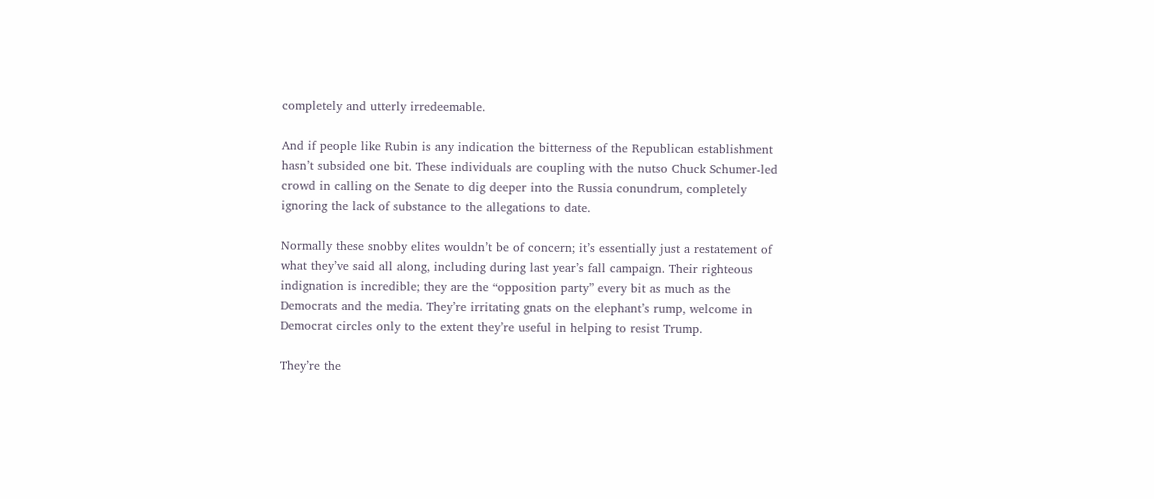completely and utterly irredeemable.

And if people like Rubin is any indication the bitterness of the Republican establishment hasn’t subsided one bit. These individuals are coupling with the nutso Chuck Schumer-led crowd in calling on the Senate to dig deeper into the Russia conundrum, completely ignoring the lack of substance to the allegations to date.

Normally these snobby elites wouldn’t be of concern; it’s essentially just a restatement of what they’ve said all along, including during last year’s fall campaign. Their righteous indignation is incredible; they are the “opposition party” every bit as much as the Democrats and the media. They’re irritating gnats on the elephant’s rump, welcome in Democrat circles only to the extent they’re useful in helping to resist Trump.

They’re the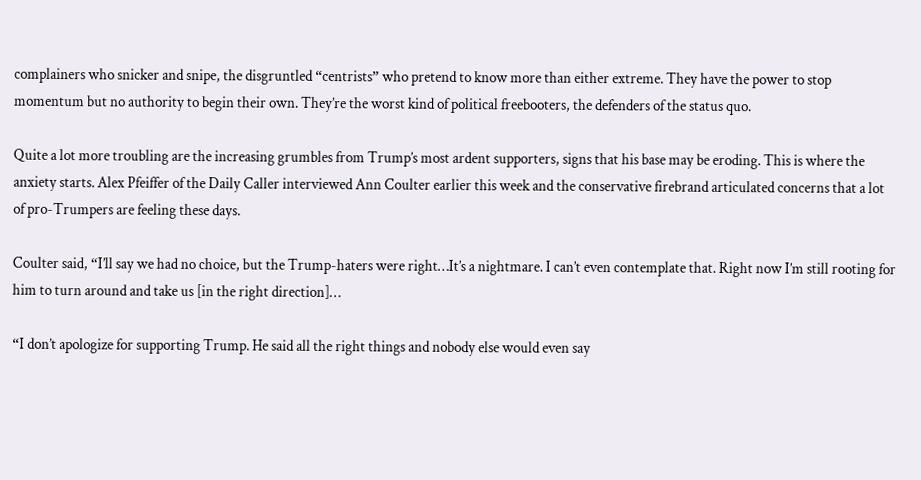complainers who snicker and snipe, the disgruntled “centrists” who pretend to know more than either extreme. They have the power to stop momentum but no authority to begin their own. They’re the worst kind of political freebooters, the defenders of the status quo.

Quite a lot more troubling are the increasing grumbles from Trump’s most ardent supporters, signs that his base may be eroding. This is where the anxiety starts. Alex Pfeiffer of the Daily Caller interviewed Ann Coulter earlier this week and the conservative firebrand articulated concerns that a lot of pro-Trumpers are feeling these days.

Coulter said, “I’ll say we had no choice, but the Trump-haters were right…It’s a nightmare. I can’t even contemplate that. Right now I’m still rooting for him to turn around and take us [in the right direction]…

“I don’t apologize for supporting Trump. He said all the right things and nobody else would even say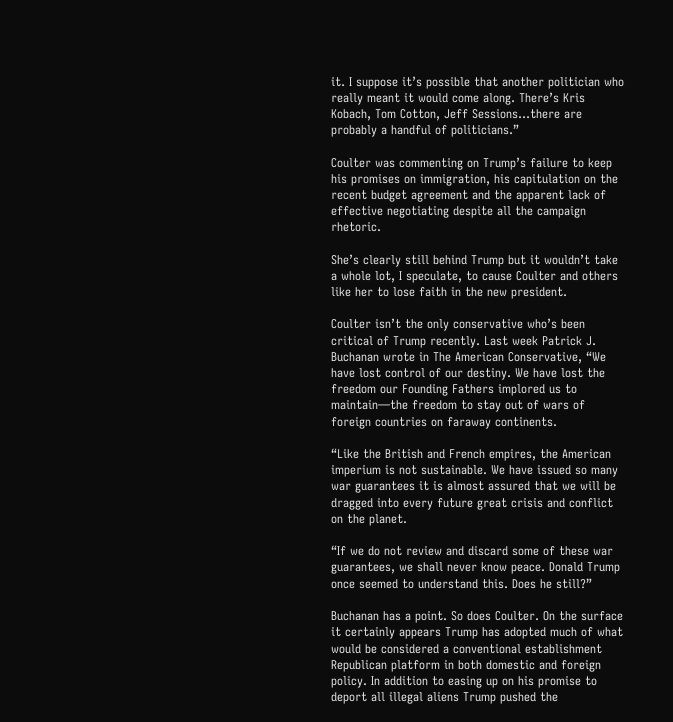it. I suppose it’s possible that another politician who really meant it would come along. There’s Kris Kobach, Tom Cotton, Jeff Sessions…there are probably a handful of politicians.”

Coulter was commenting on Trump’s failure to keep his promises on immigration, his capitulation on the recent budget agreement and the apparent lack of effective negotiating despite all the campaign rhetoric.

She’s clearly still behind Trump but it wouldn’t take a whole lot, I speculate, to cause Coulter and others like her to lose faith in the new president.

Coulter isn’t the only conservative who’s been critical of Trump recently. Last week Patrick J. Buchanan wrote in The American Conservative, “We have lost control of our destiny. We have lost the freedom our Founding Fathers implored us to maintain—the freedom to stay out of wars of foreign countries on faraway continents.

“Like the British and French empires, the American imperium is not sustainable. We have issued so many war guarantees it is almost assured that we will be dragged into every future great crisis and conflict on the planet.

“If we do not review and discard some of these war guarantees, we shall never know peace. Donald Trump once seemed to understand this. Does he still?”

Buchanan has a point. So does Coulter. On the surface it certainly appears Trump has adopted much of what would be considered a conventional establishment Republican platform in both domestic and foreign policy. In addition to easing up on his promise to deport all illegal aliens Trump pushed the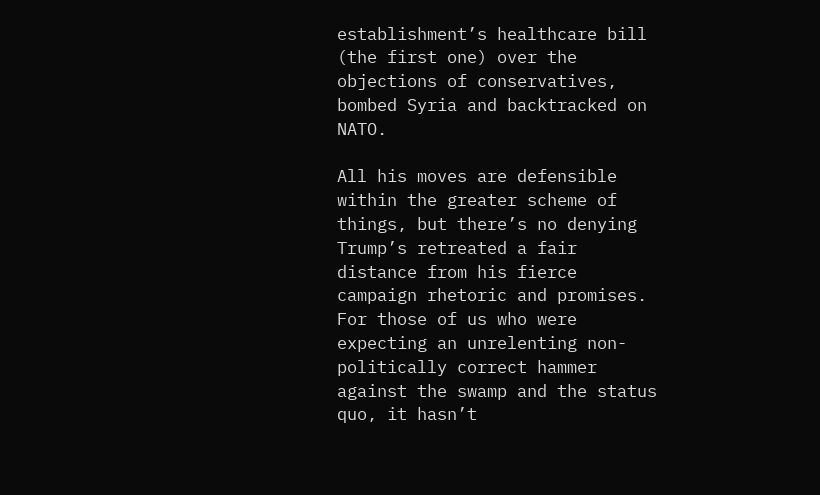establishment’s healthcare bill (the first one) over the objections of conservatives, bombed Syria and backtracked on NATO.

All his moves are defensible within the greater scheme of things, but there’s no denying Trump’s retreated a fair distance from his fierce campaign rhetoric and promises. For those of us who were expecting an unrelenting non-politically correct hammer against the swamp and the status quo, it hasn’t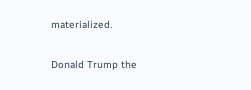materialized.

Donald Trump the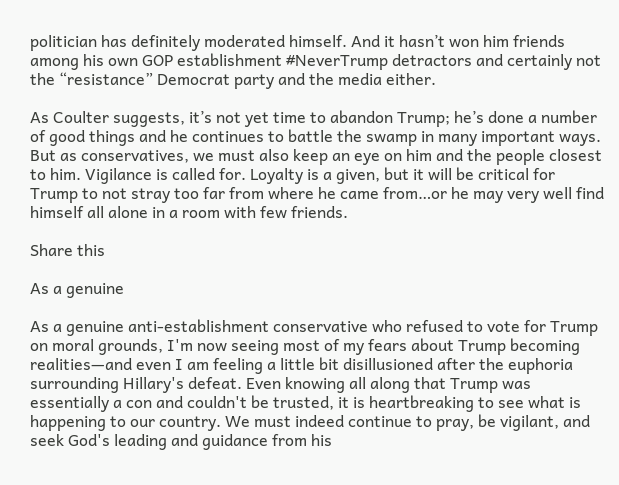politician has definitely moderated himself. And it hasn’t won him friends among his own GOP establishment #NeverTrump detractors and certainly not the “resistance” Democrat party and the media either.

As Coulter suggests, it’s not yet time to abandon Trump; he’s done a number of good things and he continues to battle the swamp in many important ways. But as conservatives, we must also keep an eye on him and the people closest to him. Vigilance is called for. Loyalty is a given, but it will be critical for Trump to not stray too far from where he came from…or he may very well find himself all alone in a room with few friends.

Share this

As a genuine

As a genuine anti-establishment conservative who refused to vote for Trump on moral grounds, I'm now seeing most of my fears about Trump becoming realities—and even I am feeling a little bit disillusioned after the euphoria surrounding Hillary's defeat. Even knowing all along that Trump was essentially a con and couldn't be trusted, it is heartbreaking to see what is happening to our country. We must indeed continue to pray, be vigilant, and seek God's leading and guidance from his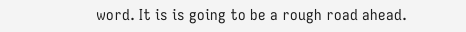word. It is is going to be a rough road ahead.